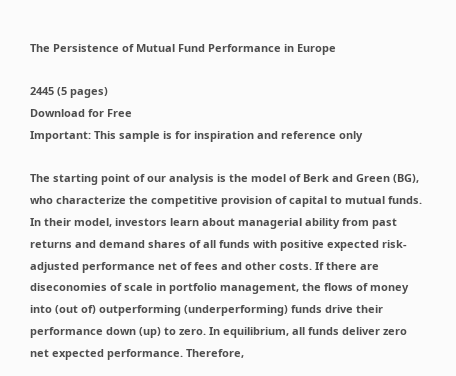The Persistence of Mutual Fund Performance in Europe

2445 (5 pages)
Download for Free
Important: This sample is for inspiration and reference only

The starting point of our analysis is the model of Berk and Green (BG), who characterize the competitive provision of capital to mutual funds. In their model, investors learn about managerial ability from past returns and demand shares of all funds with positive expected risk-adjusted performance net of fees and other costs. If there are diseconomies of scale in portfolio management, the flows of money into (out of) outperforming (underperforming) funds drive their performance down (up) to zero. In equilibrium, all funds deliver zero net expected performance. Therefore,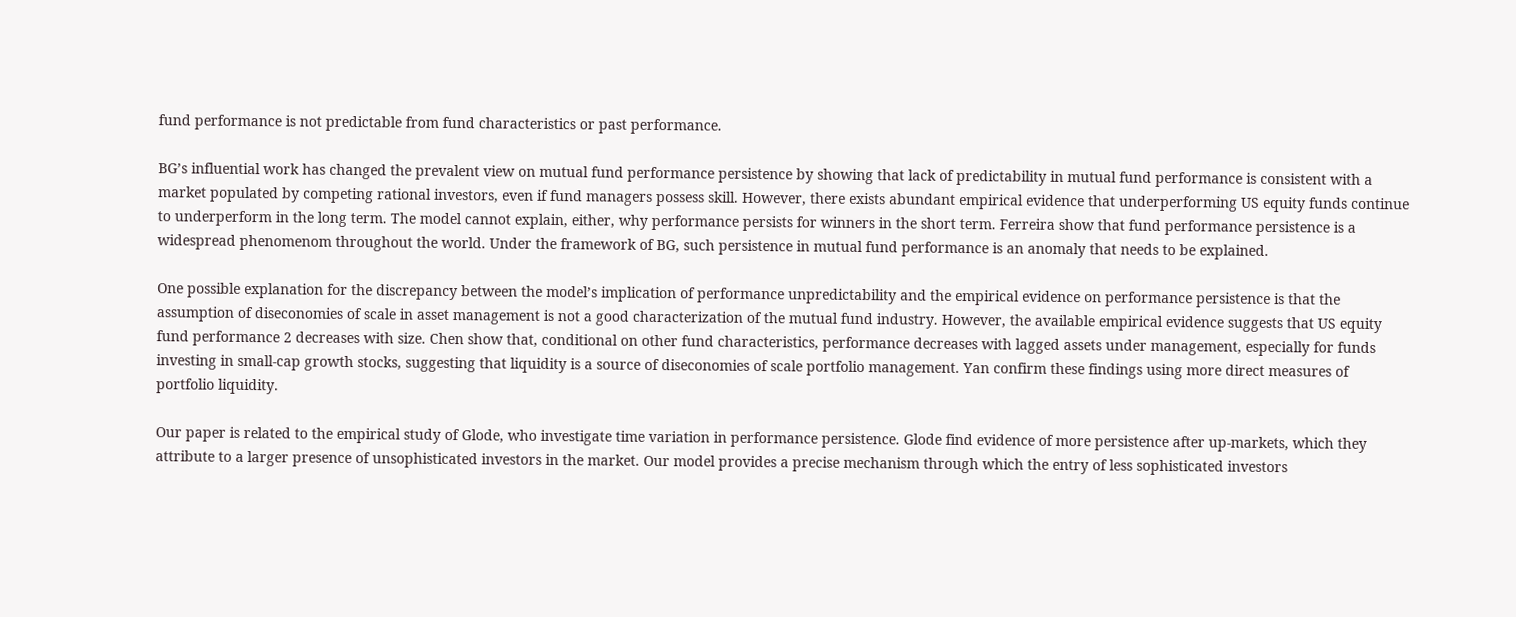fund performance is not predictable from fund characteristics or past performance.

BG’s influential work has changed the prevalent view on mutual fund performance persistence by showing that lack of predictability in mutual fund performance is consistent with a market populated by competing rational investors, even if fund managers possess skill. However, there exists abundant empirical evidence that underperforming US equity funds continue to underperform in the long term. The model cannot explain, either, why performance persists for winners in the short term. Ferreira show that fund performance persistence is a widespread phenomenom throughout the world. Under the framework of BG, such persistence in mutual fund performance is an anomaly that needs to be explained.

One possible explanation for the discrepancy between the model’s implication of performance unpredictability and the empirical evidence on performance persistence is that the assumption of diseconomies of scale in asset management is not a good characterization of the mutual fund industry. However, the available empirical evidence suggests that US equity fund performance 2 decreases with size. Chen show that, conditional on other fund characteristics, performance decreases with lagged assets under management, especially for funds investing in small-cap growth stocks, suggesting that liquidity is a source of diseconomies of scale portfolio management. Yan confirm these findings using more direct measures of portfolio liquidity.

Our paper is related to the empirical study of Glode, who investigate time variation in performance persistence. Glode find evidence of more persistence after up-markets, which they attribute to a larger presence of unsophisticated investors in the market. Our model provides a precise mechanism through which the entry of less sophisticated investors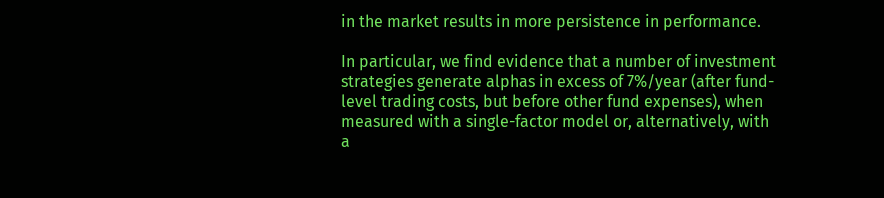in the market results in more persistence in performance.

In particular, we find evidence that a number of investment strategies generate alphas in excess of 7%/year (after fund-level trading costs, but before other fund expenses), when measured with a single-factor model or, alternatively, with a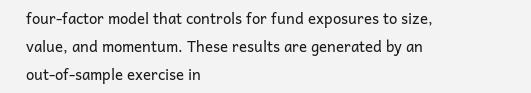four-factor model that controls for fund exposures to size, value, and momentum. These results are generated by an out-of-sample exercise in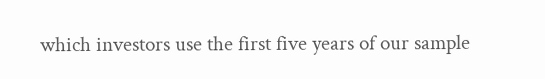which investors use the first five years of our sample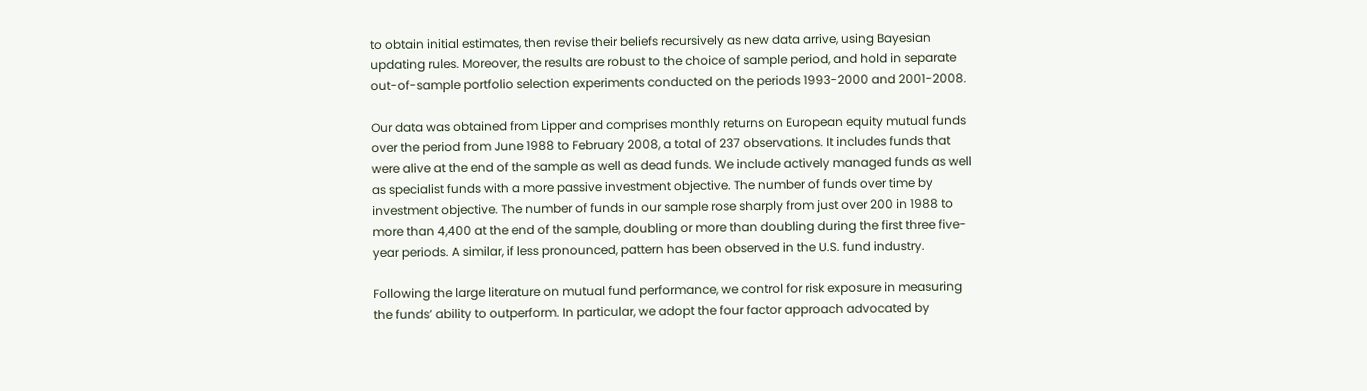to obtain initial estimates, then revise their beliefs recursively as new data arrive, using Bayesian updating rules. Moreover, the results are robust to the choice of sample period, and hold in separate out-of-sample portfolio selection experiments conducted on the periods 1993-2000 and 2001-2008.

Our data was obtained from Lipper and comprises monthly returns on European equity mutual funds over the period from June 1988 to February 2008, a total of 237 observations. It includes funds that were alive at the end of the sample as well as dead funds. We include actively managed funds as well as specialist funds with a more passive investment objective. The number of funds over time by investment objective. The number of funds in our sample rose sharply from just over 200 in 1988 to more than 4,400 at the end of the sample, doubling or more than doubling during the first three five-year periods. A similar, if less pronounced, pattern has been observed in the U.S. fund industry.

Following the large literature on mutual fund performance, we control for risk exposure in measuring the funds’ ability to outperform. In particular, we adopt the four factor approach advocated by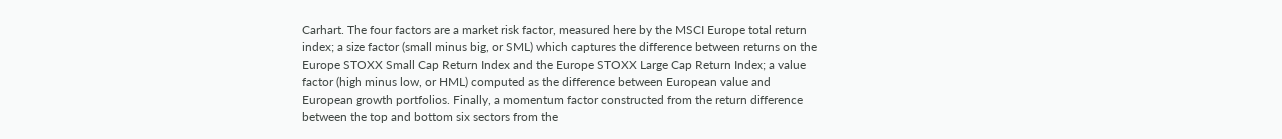Carhart. The four factors are a market risk factor, measured here by the MSCI Europe total return index; a size factor (small minus big, or SML) which captures the difference between returns on the Europe STOXX Small Cap Return Index and the Europe STOXX Large Cap Return Index; a value factor (high minus low, or HML) computed as the difference between European value and European growth portfolios. Finally, a momentum factor constructed from the return difference between the top and bottom six sectors from the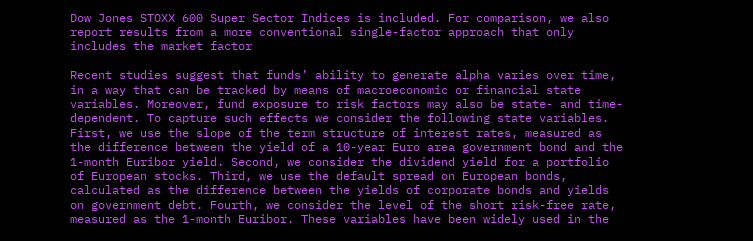Dow Jones STOXX 600 Super Sector Indices is included. For comparison, we also report results from a more conventional single-factor approach that only includes the market factor

Recent studies suggest that funds’ ability to generate alpha varies over time, in a way that can be tracked by means of macroeconomic or financial state variables. Moreover, fund exposure to risk factors may also be state- and time-dependent. To capture such effects we consider the following state variables. First, we use the slope of the term structure of interest rates, measured as the difference between the yield of a 10-year Euro area government bond and the 1-month Euribor yield. Second, we consider the dividend yield for a portfolio of European stocks. Third, we use the default spread on European bonds, calculated as the difference between the yields of corporate bonds and yields on government debt. Fourth, we consider the level of the short risk-free rate, measured as the 1-month Euribor. These variables have been widely used in the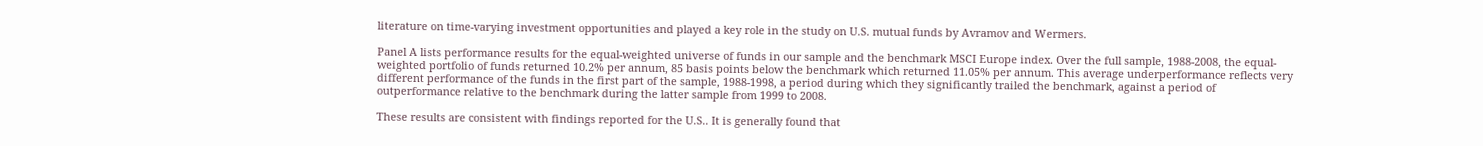literature on time-varying investment opportunities and played a key role in the study on U.S. mutual funds by Avramov and Wermers.

Panel A lists performance results for the equal-weighted universe of funds in our sample and the benchmark MSCI Europe index. Over the full sample, 1988-2008, the equal-weighted portfolio of funds returned 10.2% per annum, 85 basis points below the benchmark which returned 11.05% per annum. This average underperformance reflects very different performance of the funds in the first part of the sample, 1988-1998, a period during which they significantly trailed the benchmark, against a period of outperformance relative to the benchmark during the latter sample from 1999 to 2008.

These results are consistent with findings reported for the U.S.. It is generally found that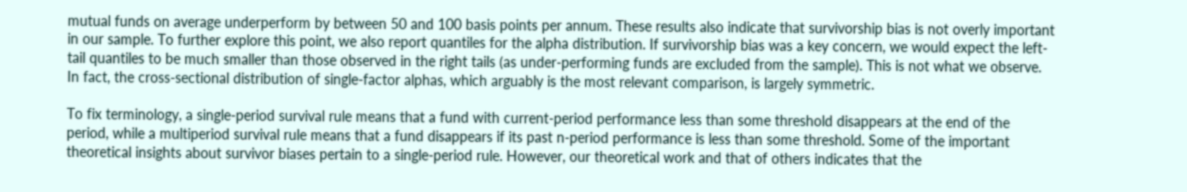mutual funds on average underperform by between 50 and 100 basis points per annum. These results also indicate that survivorship bias is not overly important in our sample. To further explore this point, we also report quantiles for the alpha distribution. If survivorship bias was a key concern, we would expect the left-tail quantiles to be much smaller than those observed in the right tails (as under-performing funds are excluded from the sample). This is not what we observe. In fact, the cross-sectional distribution of single-factor alphas, which arguably is the most relevant comparison, is largely symmetric.

To fix terminology, a single-period survival rule means that a fund with current-period performance less than some threshold disappears at the end of the period, while a multiperiod survival rule means that a fund disappears if its past n-period performance is less than some threshold. Some of the important theoretical insights about survivor biases pertain to a single-period rule. However, our theoretical work and that of others indicates that the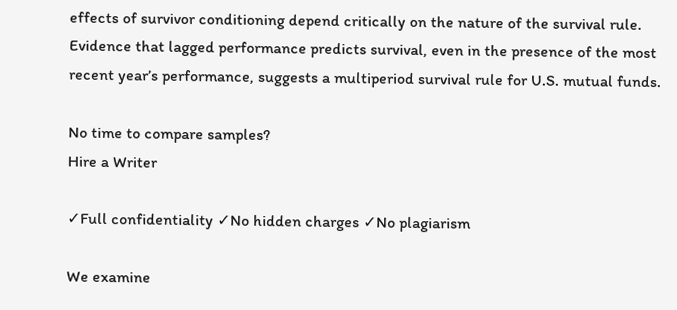effects of survivor conditioning depend critically on the nature of the survival rule. Evidence that lagged performance predicts survival, even in the presence of the most recent year’s performance, suggests a multiperiod survival rule for U.S. mutual funds.

No time to compare samples?
Hire a Writer

✓Full confidentiality ✓No hidden charges ✓No plagiarism

We examine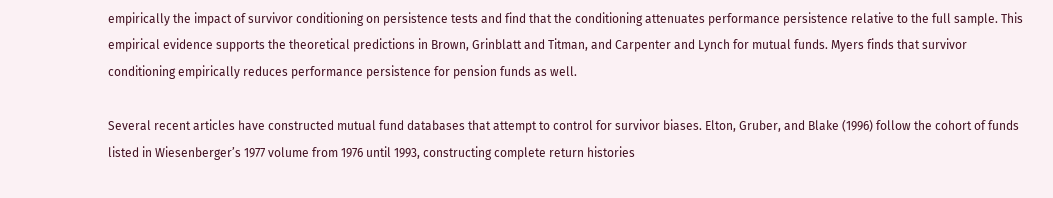empirically the impact of survivor conditioning on persistence tests and find that the conditioning attenuates performance persistence relative to the full sample. This empirical evidence supports the theoretical predictions in Brown, Grinblatt and Titman, and Carpenter and Lynch for mutual funds. Myers finds that survivor conditioning empirically reduces performance persistence for pension funds as well.

Several recent articles have constructed mutual fund databases that attempt to control for survivor biases. Elton, Gruber, and Blake (1996) follow the cohort of funds listed in Wiesenberger’s 1977 volume from 1976 until 1993, constructing complete return histories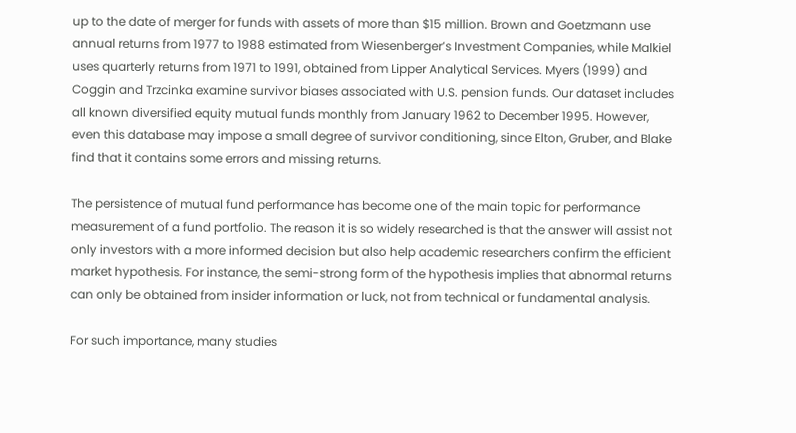up to the date of merger for funds with assets of more than $15 million. Brown and Goetzmann use annual returns from 1977 to 1988 estimated from Wiesenberger’s Investment Companies, while Malkiel uses quarterly returns from 1971 to 1991, obtained from Lipper Analytical Services. Myers (1999) and Coggin and Trzcinka examine survivor biases associated with U.S. pension funds. Our dataset includes all known diversified equity mutual funds monthly from January 1962 to December 1995. However, even this database may impose a small degree of survivor conditioning, since Elton, Gruber, and Blake find that it contains some errors and missing returns.

The persistence of mutual fund performance has become one of the main topic for performance measurement of a fund portfolio. The reason it is so widely researched is that the answer will assist not only investors with a more informed decision but also help academic researchers confirm the efficient market hypothesis. For instance, the semi-strong form of the hypothesis implies that abnormal returns can only be obtained from insider information or luck, not from technical or fundamental analysis.

For such importance, many studies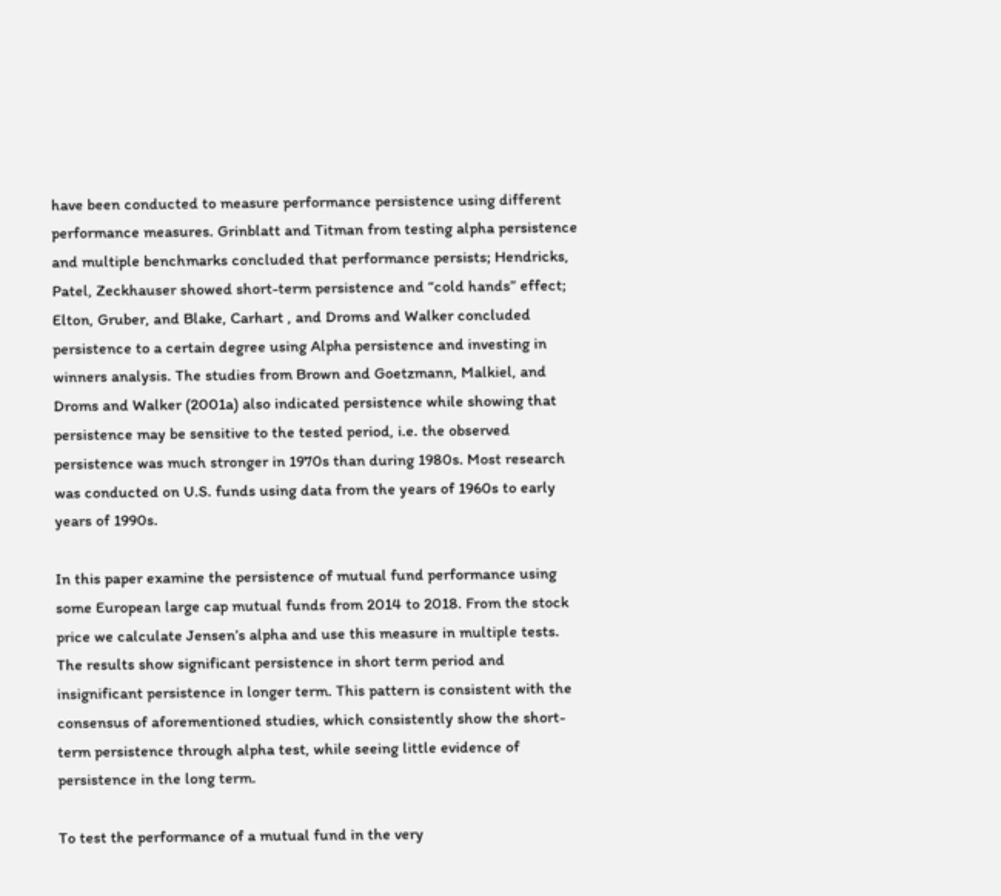have been conducted to measure performance persistence using different performance measures. Grinblatt and Titman from testing alpha persistence and multiple benchmarks concluded that performance persists; Hendricks, Patel, Zeckhauser showed short-term persistence and “cold hands” effect; Elton, Gruber, and Blake, Carhart , and Droms and Walker concluded persistence to a certain degree using Alpha persistence and investing in winners analysis. The studies from Brown and Goetzmann, Malkiel, and Droms and Walker (2001a) also indicated persistence while showing that persistence may be sensitive to the tested period, i.e. the observed persistence was much stronger in 1970s than during 1980s. Most research was conducted on U.S. funds using data from the years of 1960s to early years of 1990s.

In this paper examine the persistence of mutual fund performance using some European large cap mutual funds from 2014 to 2018. From the stock price we calculate Jensen’s alpha and use this measure in multiple tests. The results show significant persistence in short term period and insignificant persistence in longer term. This pattern is consistent with the consensus of aforementioned studies, which consistently show the short-term persistence through alpha test, while seeing little evidence of persistence in the long term.

To test the performance of a mutual fund in the very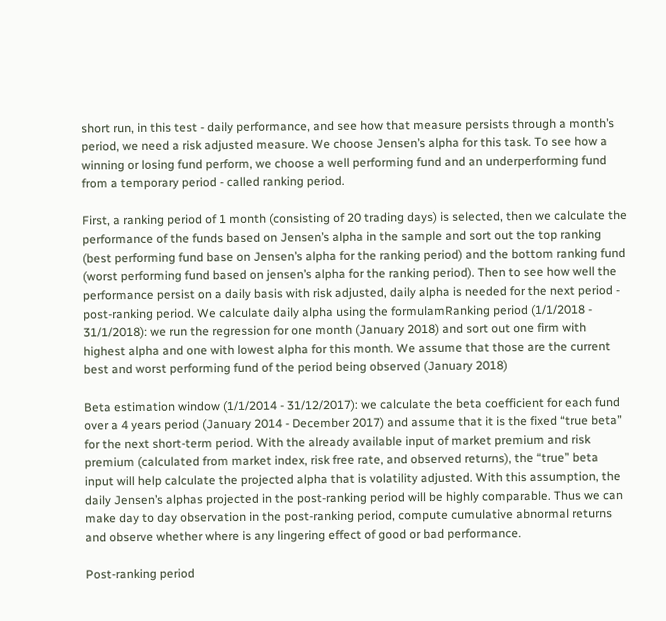short run, in this test - daily performance, and see how that measure persists through a month’s period, we need a risk adjusted measure. We choose Jensen’s alpha for this task. To see how a winning or losing fund perform, we choose a well performing fund and an underperforming fund from a temporary period - called ranking period.

First, a ranking period of 1 month (consisting of 20 trading days) is selected, then we calculate the performance of the funds based on Jensen’s alpha in the sample and sort out the top ranking (best performing fund base on Jensen’s alpha for the ranking period) and the bottom ranking fund (worst performing fund based on jensen’s alpha for the ranking period). Then to see how well the performance persist on a daily basis with risk adjusted, daily alpha is needed for the next period - post-ranking period. We calculate daily alpha using the formulamRanking period (1/1/2018 - 31/1/2018): we run the regression for one month (January 2018) and sort out one firm with highest alpha and one with lowest alpha for this month. We assume that those are the current best and worst performing fund of the period being observed (January 2018)

Beta estimation window (1/1/2014 - 31/12/2017): we calculate the beta coefficient for each fund over a 4 years period (January 2014 - December 2017) and assume that it is the fixed “true beta” for the next short-term period. With the already available input of market premium and risk premium (calculated from market index, risk free rate, and observed returns), the “true” beta input will help calculate the projected alpha that is volatility adjusted. With this assumption, the daily Jensen’s alphas projected in the post-ranking period will be highly comparable. Thus we can make day to day observation in the post-ranking period, compute cumulative abnormal returns and observe whether where is any lingering effect of good or bad performance.

Post-ranking period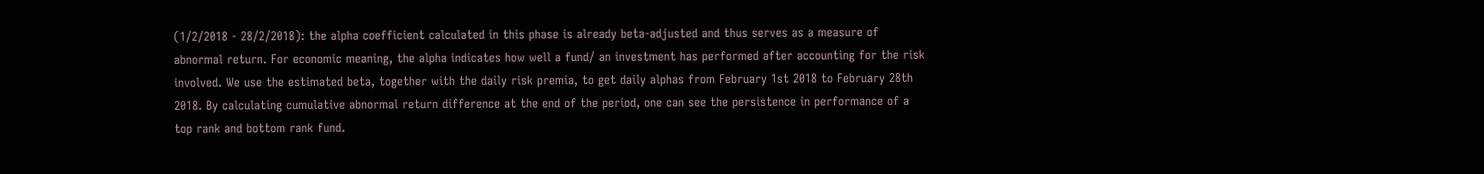(1/2/2018 - 28/2/2018): the alpha coefficient calculated in this phase is already beta-adjusted and thus serves as a measure of abnormal return. For economic meaning, the alpha indicates how well a fund/ an investment has performed after accounting for the risk involved. We use the estimated beta, together with the daily risk premia, to get daily alphas from February 1st 2018 to February 28th 2018. By calculating cumulative abnormal return difference at the end of the period, one can see the persistence in performance of a top rank and bottom rank fund.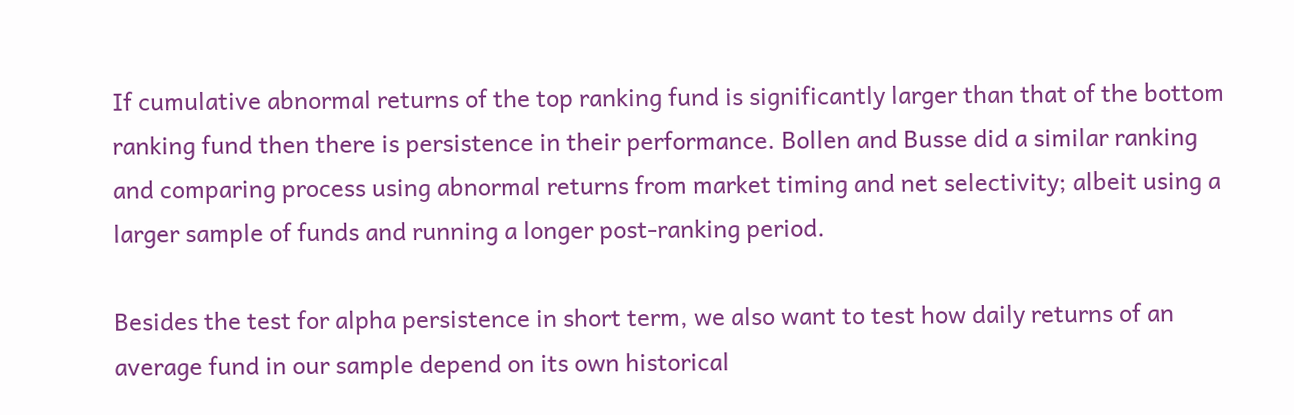If cumulative abnormal returns of the top ranking fund is significantly larger than that of the bottom ranking fund then there is persistence in their performance. Bollen and Busse did a similar ranking and comparing process using abnormal returns from market timing and net selectivity; albeit using a larger sample of funds and running a longer post-ranking period.

Besides the test for alpha persistence in short term, we also want to test how daily returns of an average fund in our sample depend on its own historical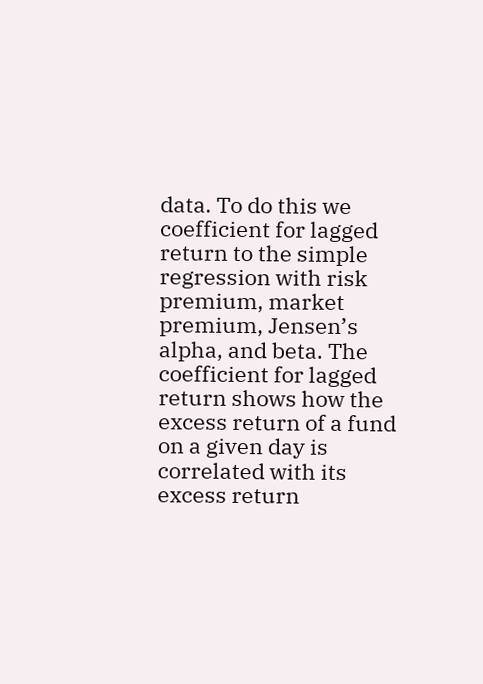data. To do this we coefficient for lagged return to the simple regression with risk premium, market premium, Jensen’s alpha, and beta. The coefficient for lagged return shows how the excess return of a fund on a given day is correlated with its excess return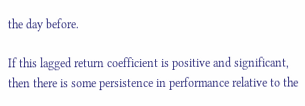the day before.

If this lagged return coefficient is positive and significant, then there is some persistence in performance relative to the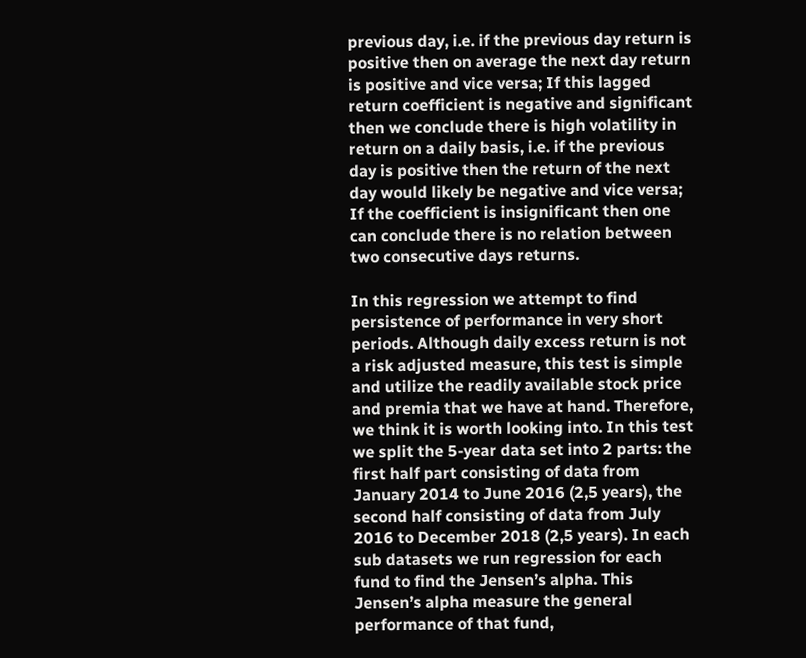previous day, i.e. if the previous day return is positive then on average the next day return is positive and vice versa; If this lagged return coefficient is negative and significant then we conclude there is high volatility in return on a daily basis, i.e. if the previous day is positive then the return of the next day would likely be negative and vice versa; If the coefficient is insignificant then one can conclude there is no relation between two consecutive days returns.

In this regression we attempt to find persistence of performance in very short periods. Although daily excess return is not a risk adjusted measure, this test is simple and utilize the readily available stock price and premia that we have at hand. Therefore, we think it is worth looking into. In this test we split the 5-year data set into 2 parts: the first half part consisting of data from January 2014 to June 2016 (2,5 years), the second half consisting of data from July 2016 to December 2018 (2,5 years). In each sub datasets we run regression for each fund to find the Jensen’s alpha. This Jensen’s alpha measure the general performance of that fund,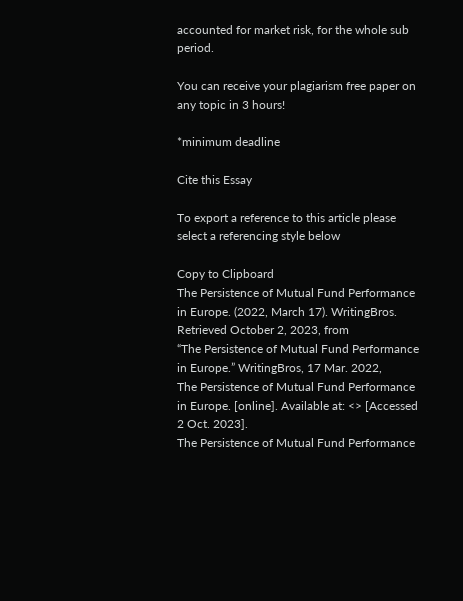accounted for market risk, for the whole sub period.

You can receive your plagiarism free paper on any topic in 3 hours!

*minimum deadline

Cite this Essay

To export a reference to this article please select a referencing style below

Copy to Clipboard
The Persistence of Mutual Fund Performance in Europe. (2022, March 17). WritingBros. Retrieved October 2, 2023, from
“The Persistence of Mutual Fund Performance in Europe.” WritingBros, 17 Mar. 2022,
The Persistence of Mutual Fund Performance in Europe. [online]. Available at: <> [Accessed 2 Oct. 2023].
The Persistence of Mutual Fund Performance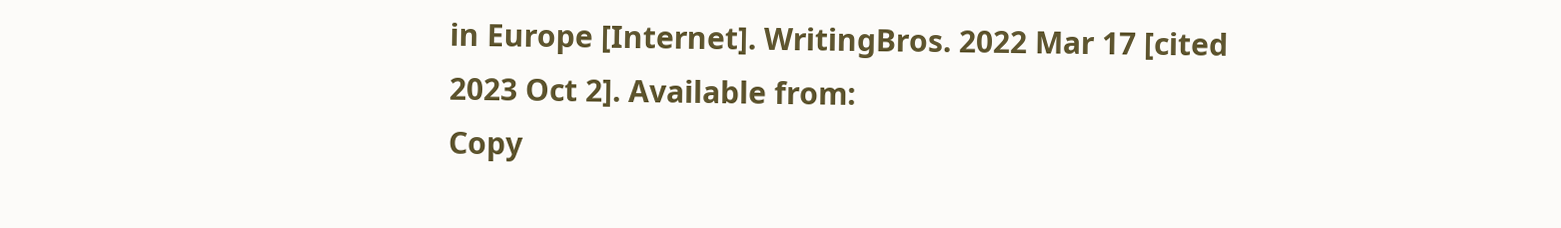in Europe [Internet]. WritingBros. 2022 Mar 17 [cited 2023 Oct 2]. Available from:
Copy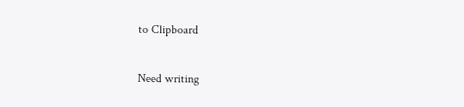to Clipboard

Need writing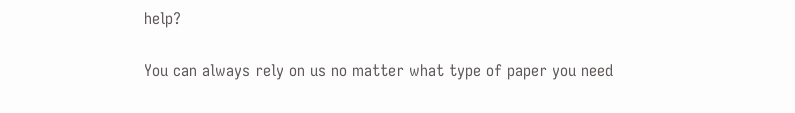help?

You can always rely on us no matter what type of paper you need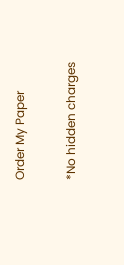Order My Paper

*No hidden charges